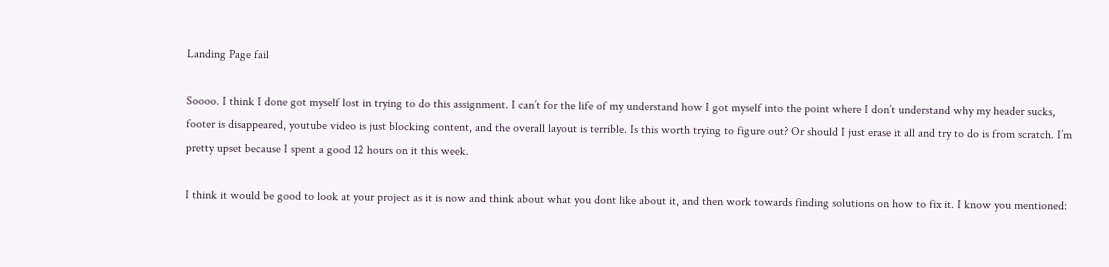Landing Page fail

Soooo. I think I done got myself lost in trying to do this assignment. I can’t for the life of my understand how I got myself into the point where I don’t understand why my header sucks, footer is disappeared, youtube video is just blocking content, and the overall layout is terrible. Is this worth trying to figure out? Or should I just erase it all and try to do is from scratch. I’m pretty upset because I spent a good 12 hours on it this week.

I think it would be good to look at your project as it is now and think about what you dont like about it, and then work towards finding solutions on how to fix it. I know you mentioned: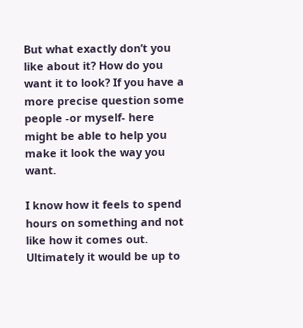But what exactly don’t you like about it? How do you want it to look? If you have a more precise question some people -or myself- here might be able to help you make it look the way you want.

I know how it feels to spend hours on something and not like how it comes out. Ultimately it would be up to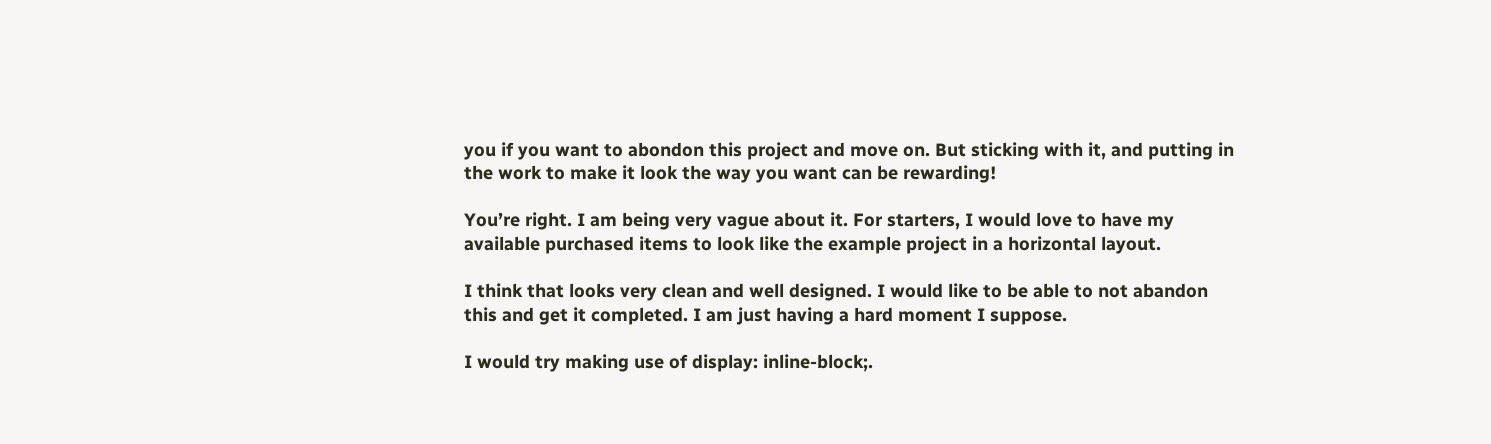you if you want to abondon this project and move on. But sticking with it, and putting in the work to make it look the way you want can be rewarding!

You’re right. I am being very vague about it. For starters, I would love to have my available purchased items to look like the example project in a horizontal layout.

I think that looks very clean and well designed. I would like to be able to not abandon this and get it completed. I am just having a hard moment I suppose.

I would try making use of display: inline-block;.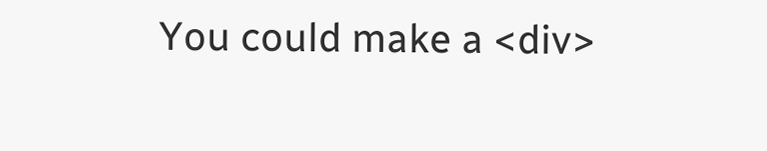You could make a <div>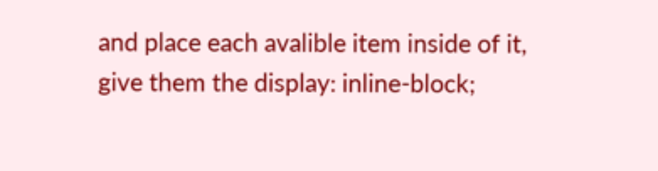and place each avalible item inside of it, give them the display: inline-block;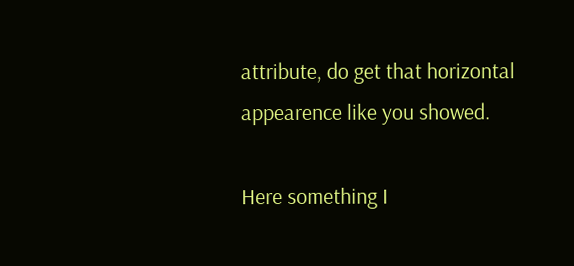attribute, do get that horizontal appearence like you showed.

Here something I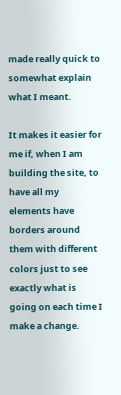made really quick to somewhat explain what I meant.

It makes it easier for me if, when I am building the site, to have all my elements have borders around them with different colors just to see exactly what is going on each time I make a change.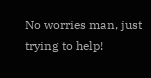No worries man, just trying to help!